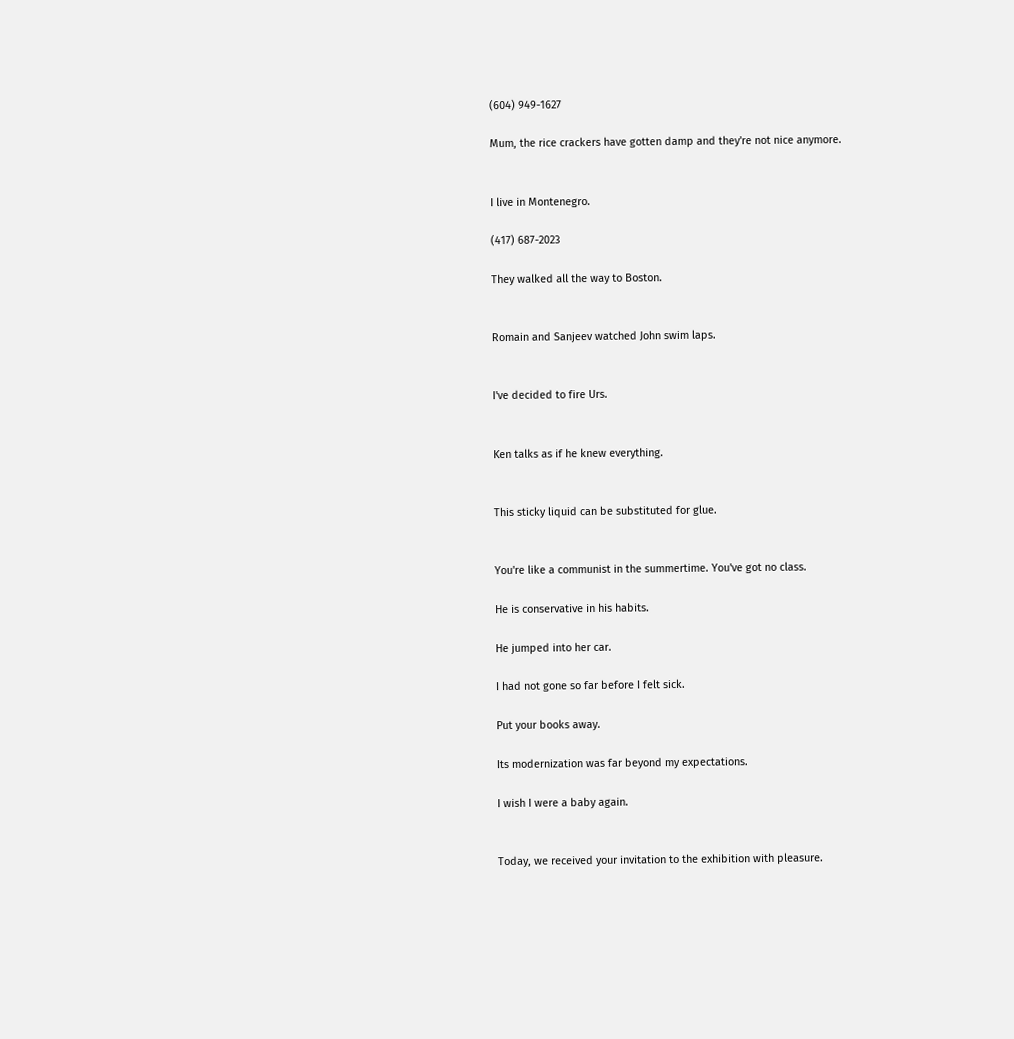(604) 949-1627

Mum, the rice crackers have gotten damp and they're not nice anymore.


I live in Montenegro.

(417) 687-2023

They walked all the way to Boston.


Romain and Sanjeev watched John swim laps.


I've decided to fire Urs.


Ken talks as if he knew everything.


This sticky liquid can be substituted for glue.


You're like a communist in the summertime. You've got no class.

He is conservative in his habits.

He jumped into her car.

I had not gone so far before I felt sick.

Put your books away.

Its modernization was far beyond my expectations.

I wish I were a baby again.


Today, we received your invitation to the exhibition with pleasure.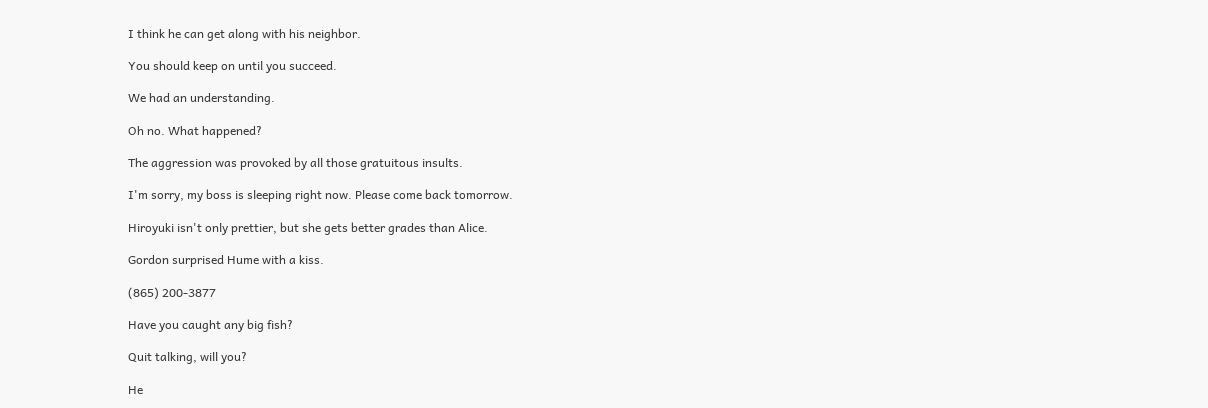I think he can get along with his neighbor.

You should keep on until you succeed.

We had an understanding.

Oh no. What happened?

The aggression was provoked by all those gratuitous insults.

I'm sorry, my boss is sleeping right now. Please come back tomorrow.

Hiroyuki isn't only prettier, but she gets better grades than Alice.

Gordon surprised Hume with a kiss.

(865) 200-3877

Have you caught any big fish?

Quit talking, will you?

He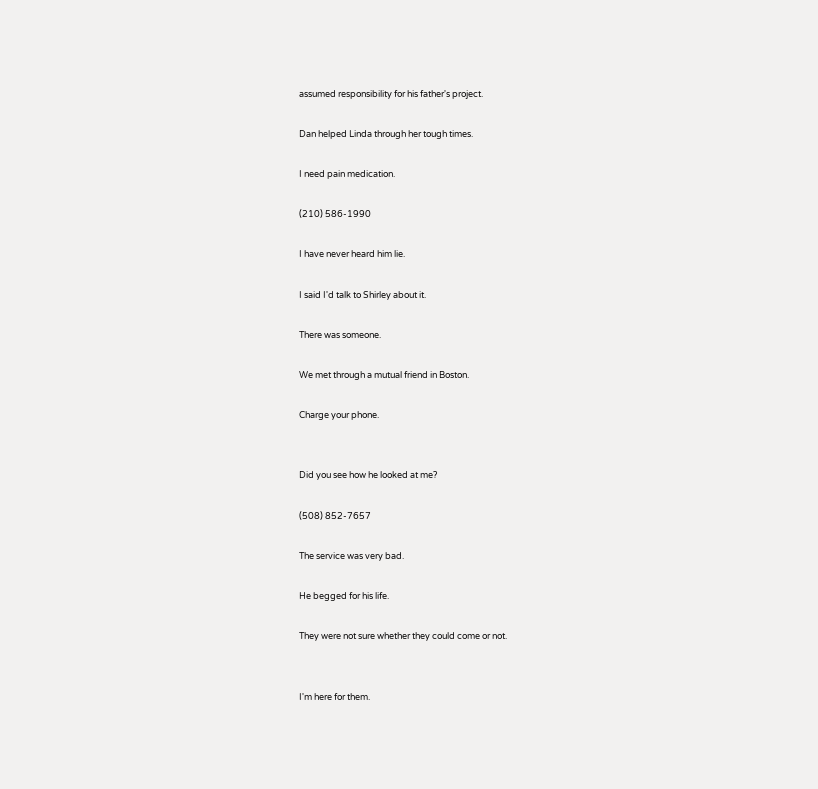assumed responsibility for his father's project.

Dan helped Linda through her tough times.

I need pain medication.

(210) 586-1990

I have never heard him lie.

I said I'd talk to Shirley about it.

There was someone.

We met through a mutual friend in Boston.

Charge your phone.


Did you see how he looked at me?

(508) 852-7657

The service was very bad.

He begged for his life.

They were not sure whether they could come or not.


I'm here for them.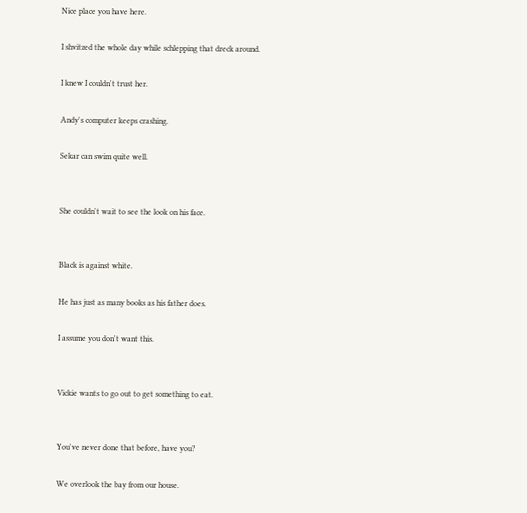Nice place you have here.

I shvitzed the whole day while schlepping that dreck around.

I knew I couldn't trust her.

Andy's computer keeps crashing.

Sekar can swim quite well.


She couldn't wait to see the look on his face.


Black is against white.

He has just as many books as his father does.

I assume you don't want this.


Vickie wants to go out to get something to eat.


You've never done that before, have you?

We overlook the bay from our house.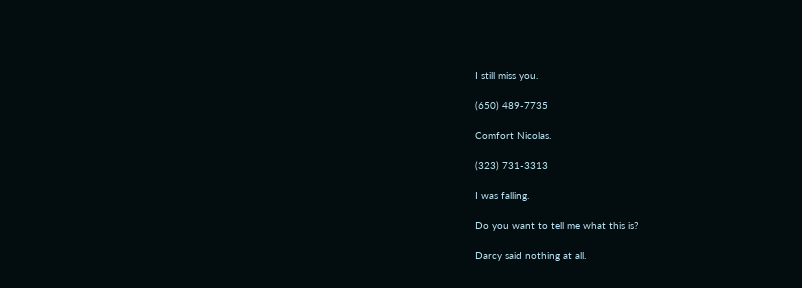I still miss you.

(650) 489-7735

Comfort Nicolas.

(323) 731-3313

I was falling.

Do you want to tell me what this is?

Darcy said nothing at all.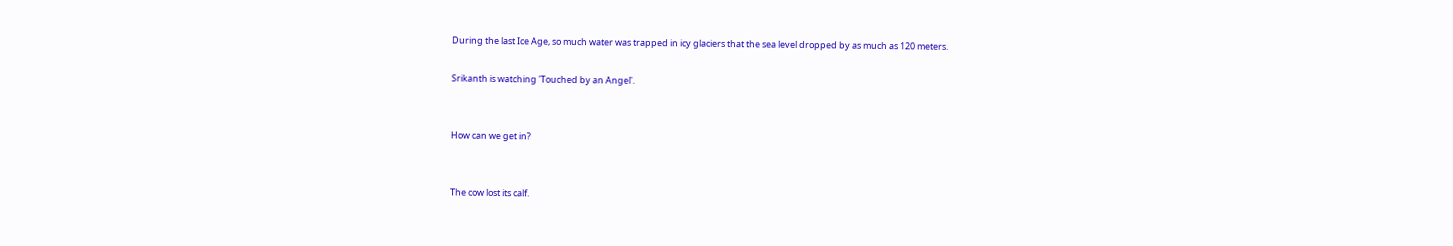During the last Ice Age, so much water was trapped in icy glaciers that the sea level dropped by as much as 120 meters.

Srikanth is watching 'Touched by an Angel'.


How can we get in?


The cow lost its calf.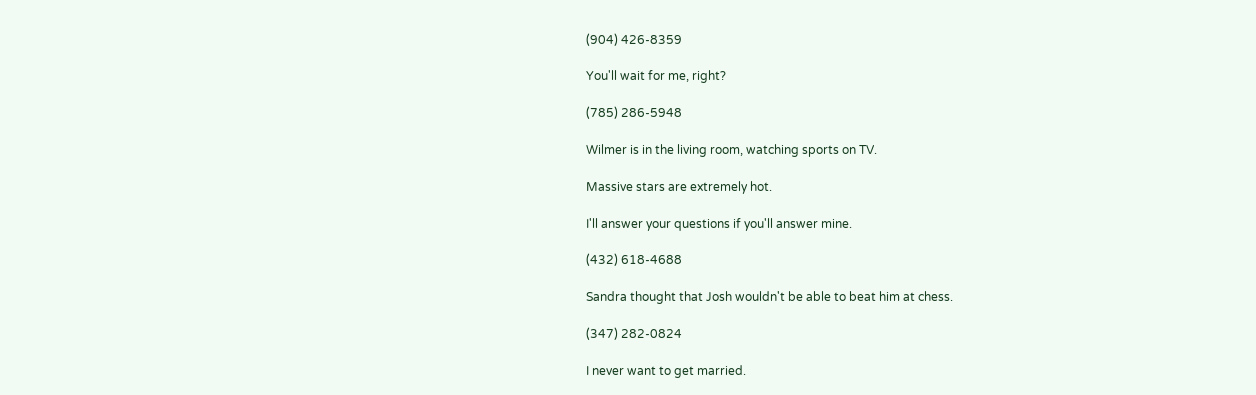(904) 426-8359

You'll wait for me, right?

(785) 286-5948

Wilmer is in the living room, watching sports on TV.

Massive stars are extremely hot.

I'll answer your questions if you'll answer mine.

(432) 618-4688

Sandra thought that Josh wouldn't be able to beat him at chess.

(347) 282-0824

I never want to get married.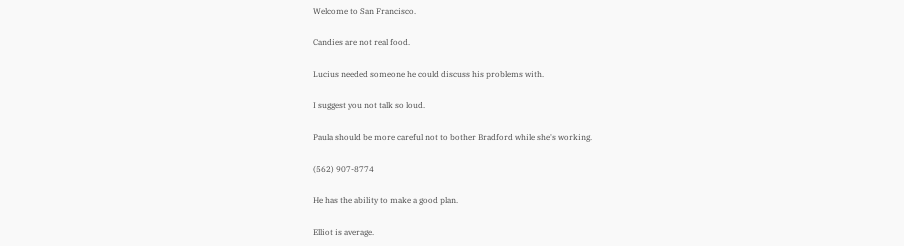Welcome to San Francisco.

Candies are not real food.

Lucius needed someone he could discuss his problems with.

I suggest you not talk so loud.

Paula should be more careful not to bother Bradford while she's working.

(562) 907-8774

He has the ability to make a good plan.

Elliot is average.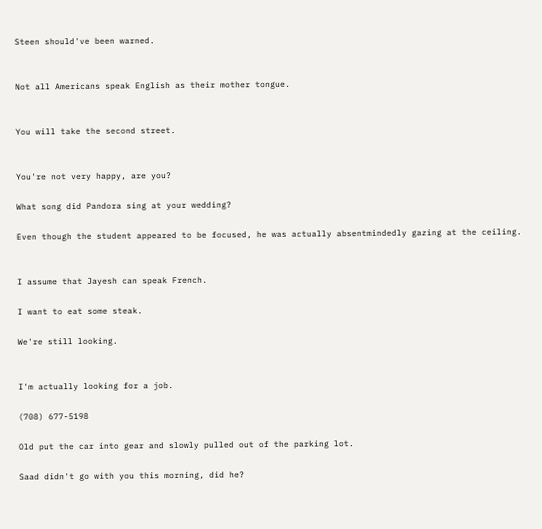Steen should've been warned.


Not all Americans speak English as their mother tongue.


You will take the second street.


You're not very happy, are you?

What song did Pandora sing at your wedding?

Even though the student appeared to be focused, he was actually absentmindedly gazing at the ceiling.


I assume that Jayesh can speak French.

I want to eat some steak.

We're still looking.


I'm actually looking for a job.

(708) 677-5198

Old put the car into gear and slowly pulled out of the parking lot.

Saad didn't go with you this morning, did he?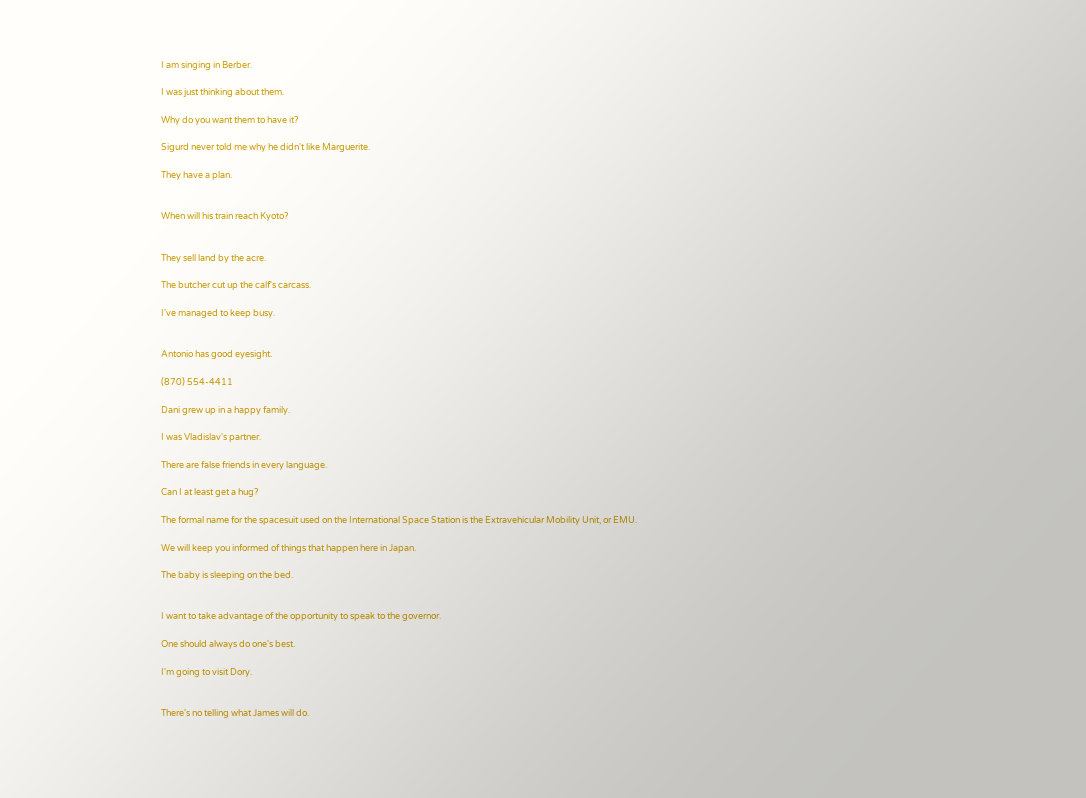I am singing in Berber.

I was just thinking about them.

Why do you want them to have it?

Sigurd never told me why he didn't like Marguerite.

They have a plan.


When will his train reach Kyoto?


They sell land by the acre.

The butcher cut up the calf's carcass.

I've managed to keep busy.


Antonio has good eyesight.

(870) 554-4411

Dani grew up in a happy family.

I was Vladislav's partner.

There are false friends in every language.

Can I at least get a hug?

The formal name for the spacesuit used on the International Space Station is the Extravehicular Mobility Unit, or EMU.

We will keep you informed of things that happen here in Japan.

The baby is sleeping on the bed.


I want to take advantage of the opportunity to speak to the governor.

One should always do one's best.

I'm going to visit Dory.


There's no telling what James will do.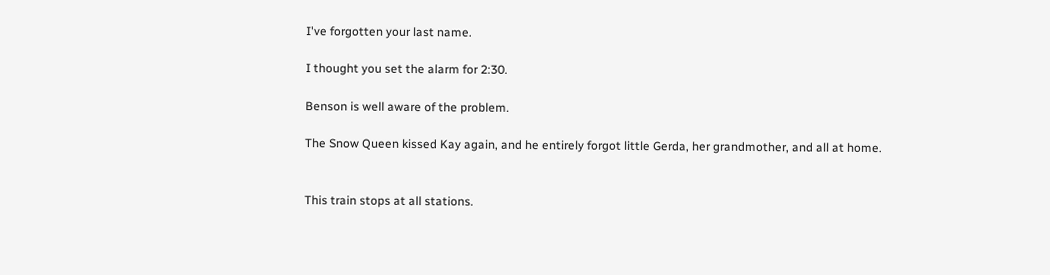I've forgotten your last name.

I thought you set the alarm for 2:30.

Benson is well aware of the problem.

The Snow Queen kissed Kay again, and he entirely forgot little Gerda, her grandmother, and all at home.


This train stops at all stations.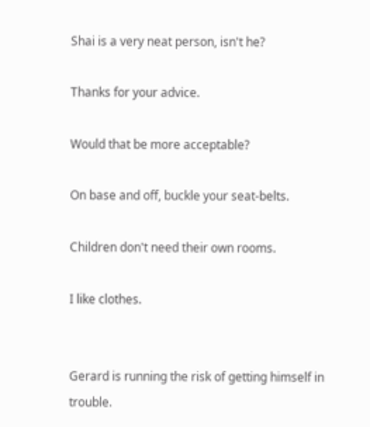Shai is a very neat person, isn't he?

Thanks for your advice.

Would that be more acceptable?

On base and off, buckle your seat-belts.

Children don't need their own rooms.

I like clothes.


Gerard is running the risk of getting himself in trouble.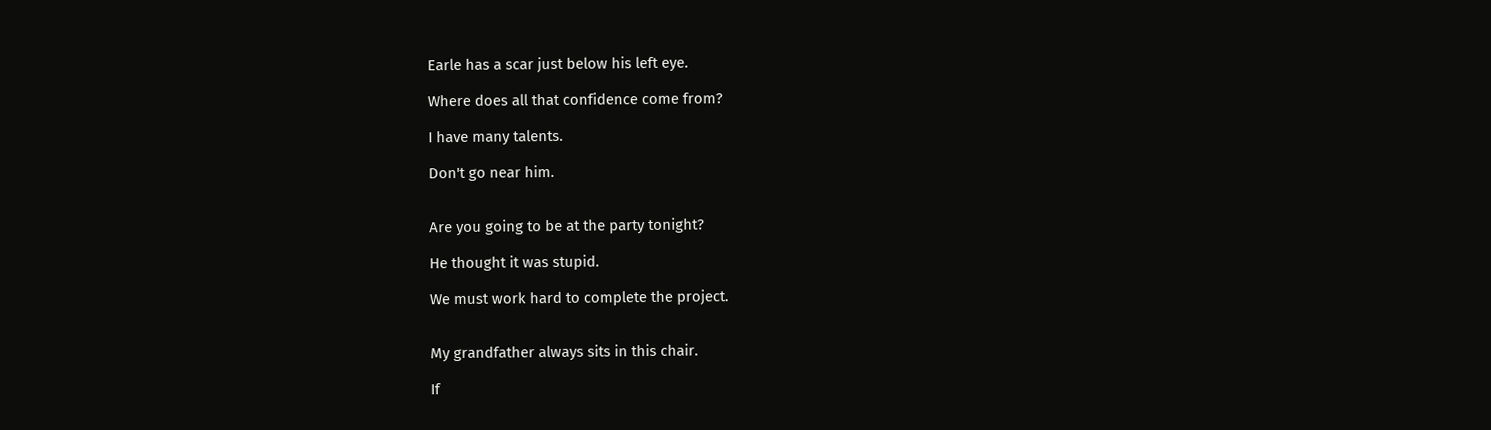Earle has a scar just below his left eye.

Where does all that confidence come from?

I have many talents.

Don't go near him.


Are you going to be at the party tonight?

He thought it was stupid.

We must work hard to complete the project.


My grandfather always sits in this chair.

If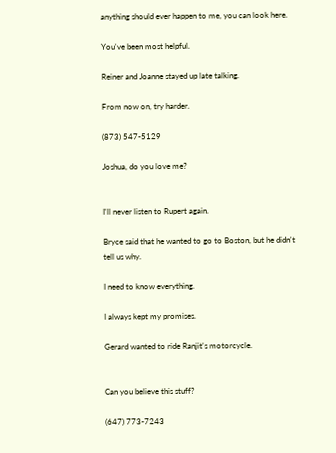anything should ever happen to me, you can look here.

You've been most helpful.

Reiner and Joanne stayed up late talking.

From now on, try harder.

(873) 547-5129

Joshua, do you love me?


I'll never listen to Rupert again.

Bryce said that he wanted to go to Boston, but he didn't tell us why.

I need to know everything.

I always kept my promises.

Gerard wanted to ride Ranjit's motorcycle.


Can you believe this stuff?

(647) 773-7243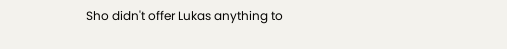Sho didn't offer Lukas anything to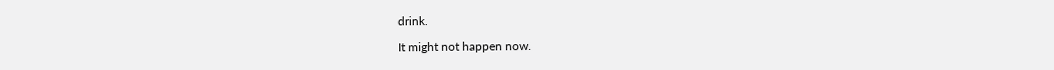drink.

It might not happen now.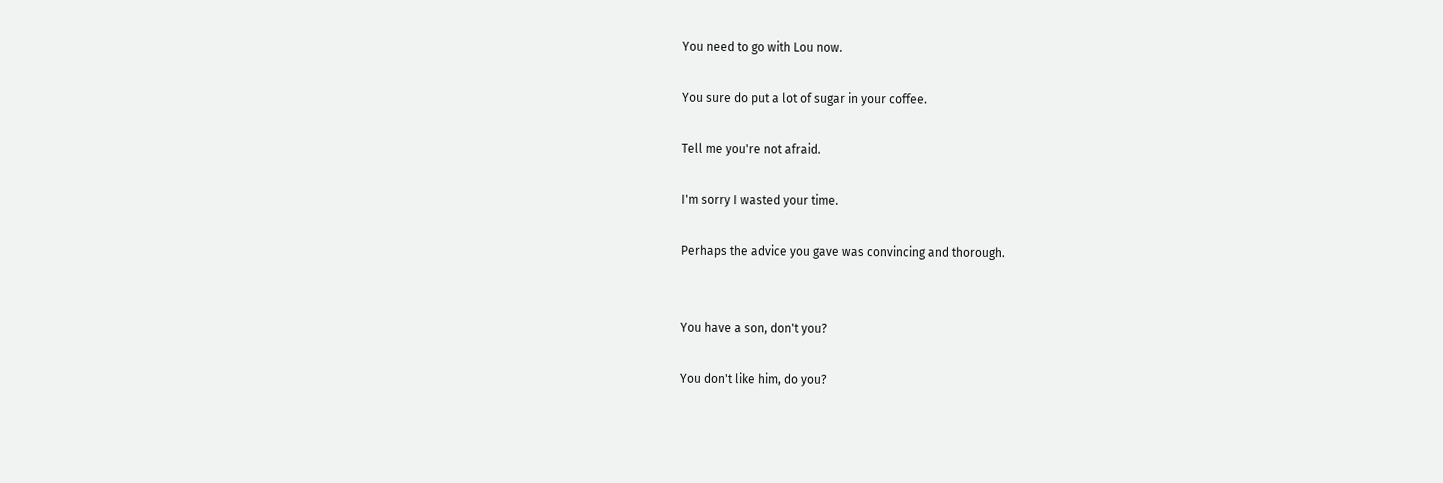You need to go with Lou now.

You sure do put a lot of sugar in your coffee.

Tell me you're not afraid.

I'm sorry I wasted your time.

Perhaps the advice you gave was convincing and thorough.


You have a son, don't you?

You don't like him, do you?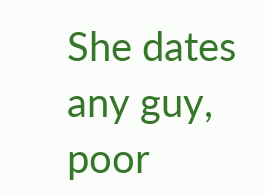She dates any guy, poor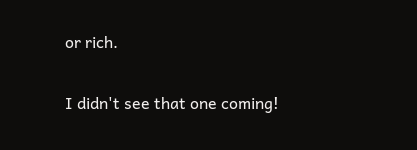or rich.

I didn't see that one coming!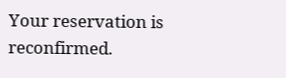Your reservation is reconfirmed.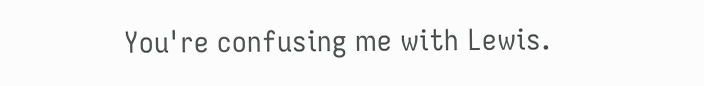You're confusing me with Lewis.